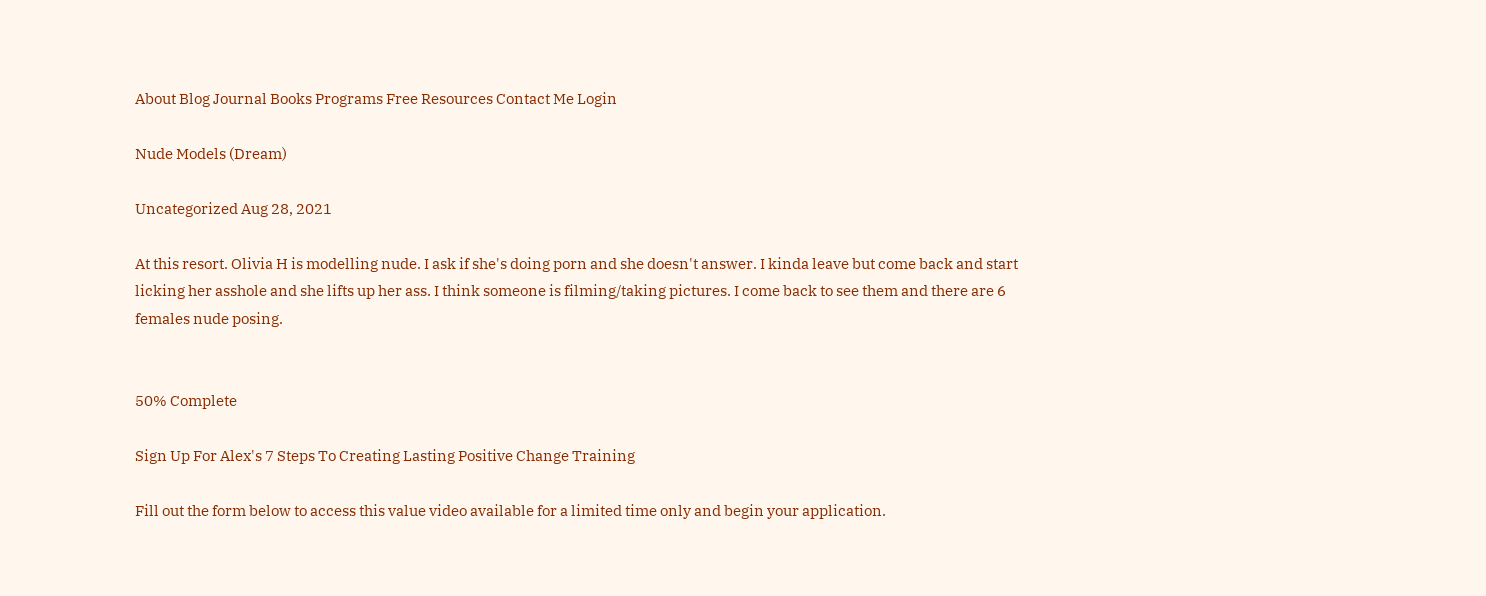About Blog Journal Books Programs Free Resources Contact Me Login

Nude Models (Dream)

Uncategorized Aug 28, 2021

At this resort. Olivia H is modelling nude. I ask if she's doing porn and she doesn't answer. I kinda leave but come back and start licking her asshole and she lifts up her ass. I think someone is filming/taking pictures. I come back to see them and there are 6 females nude posing.


50% Complete

Sign Up For Alex's 7 Steps To Creating Lasting Positive Change Training

Fill out the form below to access this value video available for a limited time only and begin your application.